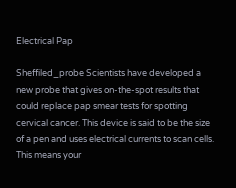Electrical Pap

Sheffiled_probe Scientists have developed a new probe that gives on-the-spot results that could replace pap smear tests for spotting cervical cancer. This device is said to be the size of a pen and uses electrical currents to scan cells. This means your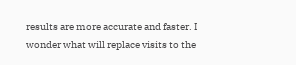results are more accurate and faster. I wonder what will replace visits to the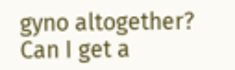gyno altogether? Can I get a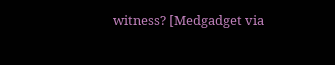witness? [Medgadget via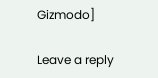Gizmodo]

Leave a reply